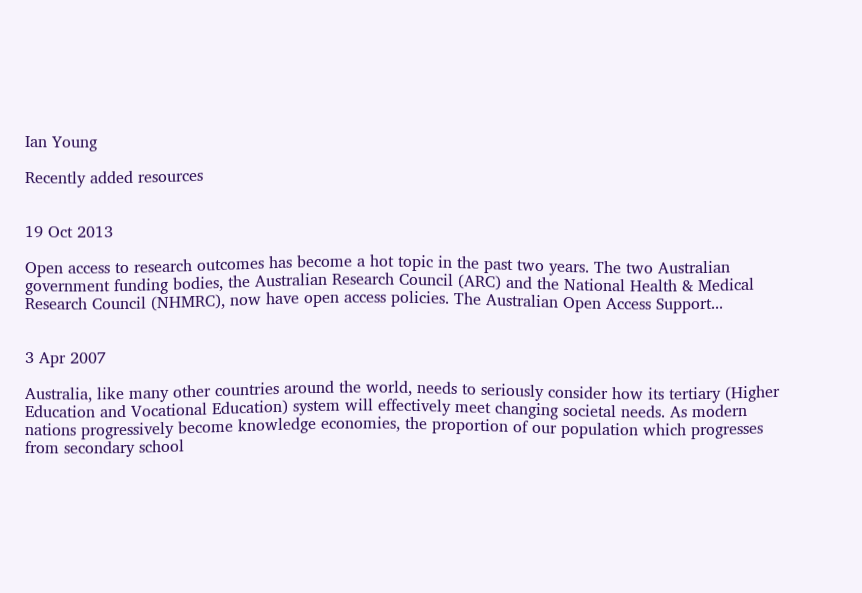Ian Young

Recently added resources


19 Oct 2013

Open access to research outcomes has become a hot topic in the past two years. The two Australian government funding bodies, the Australian Research Council (ARC) and the National Health & Medical Research Council (NHMRC), now have open access policies. The Australian Open Access Support...


3 Apr 2007

Australia, like many other countries around the world, needs to seriously consider how its tertiary (Higher Education and Vocational Education) system will effectively meet changing societal needs. As modern nations progressively become knowledge economies, the proportion of our population which progresses from secondary school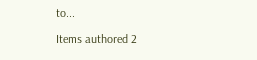to...

Items authored 2